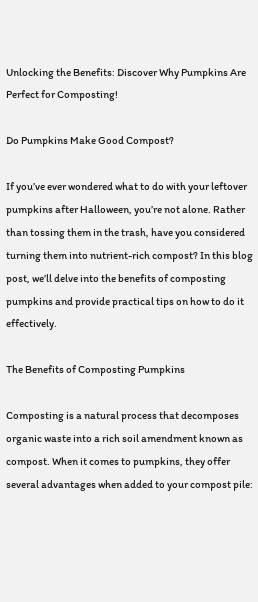Unlocking the Benefits: Discover Why Pumpkins Are Perfect for Composting!

Do Pumpkins Make Good Compost?

If you’ve ever wondered what to do with your leftover pumpkins after Halloween, you’re not alone. Rather than tossing them in the trash, have you considered turning them into nutrient-rich compost? In this blog post, we’ll delve into the benefits of composting pumpkins and provide practical tips on how to do it effectively.

The Benefits of Composting Pumpkins

Composting is a natural process that decomposes organic waste into a rich soil amendment known as compost. When it comes to pumpkins, they offer several advantages when added to your compost pile: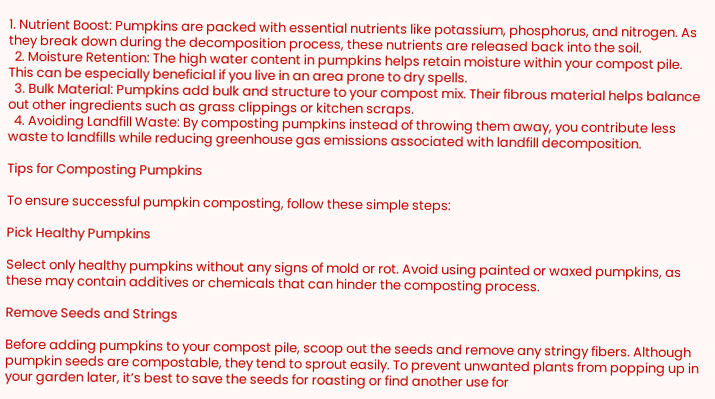1. Nutrient Boost: Pumpkins are packed with essential nutrients like potassium, phosphorus, and nitrogen. As they break down during the decomposition process, these nutrients are released back into the soil.
  2. Moisture Retention: The high water content in pumpkins helps retain moisture within your compost pile. This can be especially beneficial if you live in an area prone to dry spells.
  3. Bulk Material: Pumpkins add bulk and structure to your compost mix. Their fibrous material helps balance out other ingredients such as grass clippings or kitchen scraps.
  4. Avoiding Landfill Waste: By composting pumpkins instead of throwing them away, you contribute less waste to landfills while reducing greenhouse gas emissions associated with landfill decomposition.

Tips for Composting Pumpkins

To ensure successful pumpkin composting, follow these simple steps:

Pick Healthy Pumpkins

Select only healthy pumpkins without any signs of mold or rot. Avoid using painted or waxed pumpkins, as these may contain additives or chemicals that can hinder the composting process.

Remove Seeds and Strings

Before adding pumpkins to your compost pile, scoop out the seeds and remove any stringy fibers. Although pumpkin seeds are compostable, they tend to sprout easily. To prevent unwanted plants from popping up in your garden later, it’s best to save the seeds for roasting or find another use for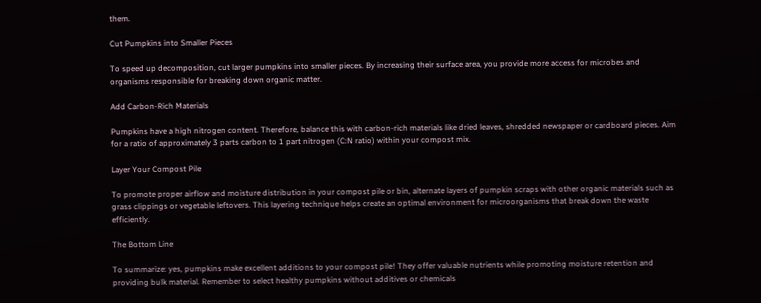them.

Cut Pumpkins into Smaller Pieces

To speed up decomposition, cut larger pumpkins into smaller pieces. By increasing their surface area, you provide more access for microbes and organisms responsible for breaking down organic matter.

Add Carbon-Rich Materials

Pumpkins have a high nitrogen content. Therefore, balance this with carbon-rich materials like dried leaves, shredded newspaper or cardboard pieces. Aim for a ratio of approximately 3 parts carbon to 1 part nitrogen (C:N ratio) within your compost mix.

Layer Your Compost Pile

To promote proper airflow and moisture distribution in your compost pile or bin, alternate layers of pumpkin scraps with other organic materials such as grass clippings or vegetable leftovers. This layering technique helps create an optimal environment for microorganisms that break down the waste efficiently.

The Bottom Line

To summarize: yes, pumpkins make excellent additions to your compost pile! They offer valuable nutrients while promoting moisture retention and providing bulk material. Remember to select healthy pumpkins without additives or chemicals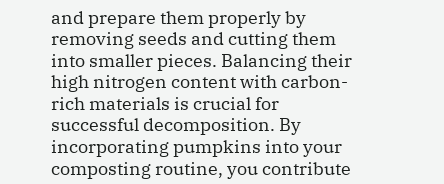and prepare them properly by removing seeds and cutting them into smaller pieces. Balancing their high nitrogen content with carbon-rich materials is crucial for successful decomposition. By incorporating pumpkins into your composting routine, you contribute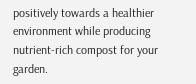positively towards a healthier environment while producing nutrient-rich compost for your garden.